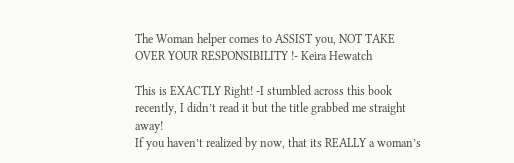The Woman helper comes to ASSIST you, NOT TAKE OVER YOUR RESPONSIBILITY !- Keira Hewatch

This is EXACTLY Right! -I stumbled across this book recently, I didn’t read it but the title grabbed me straight away!
If you haven’t realized by now, that its REALLY a woman’s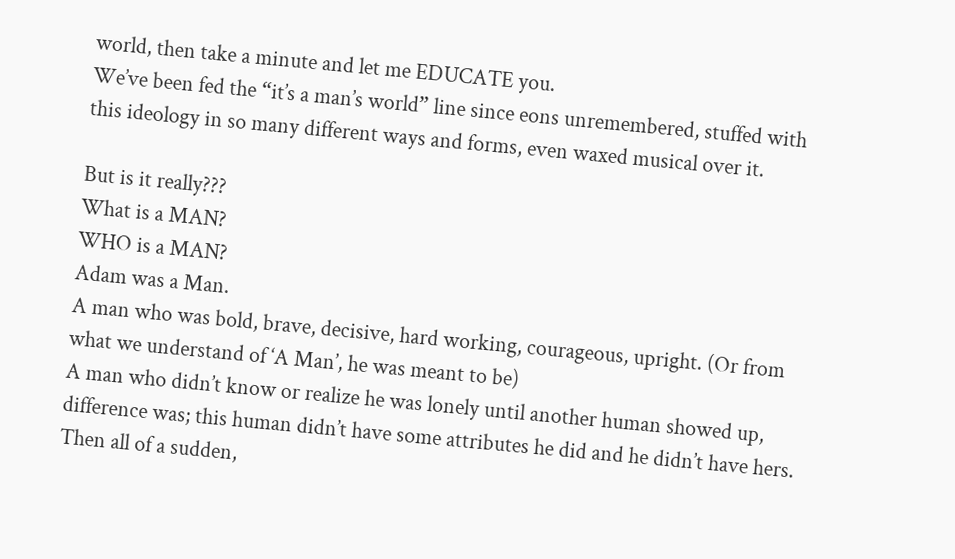world, then take a minute and let me EDUCATE you.
We’ve been fed the “it’s a man’s world” line since eons unremembered, stuffed with this ideology in so many different ways and forms, even waxed musical over it.

But is it really???
What is a MAN?
WHO is a MAN?
Adam was a Man.
A man who was bold, brave, decisive, hard working, courageous, upright. (Or from what we understand of ‘A Man’, he was meant to be)
A man who didn’t know or realize he was lonely until another human showed up, difference was; this human didn’t have some attributes he did and he didn’t have hers.
Then all of a sudden,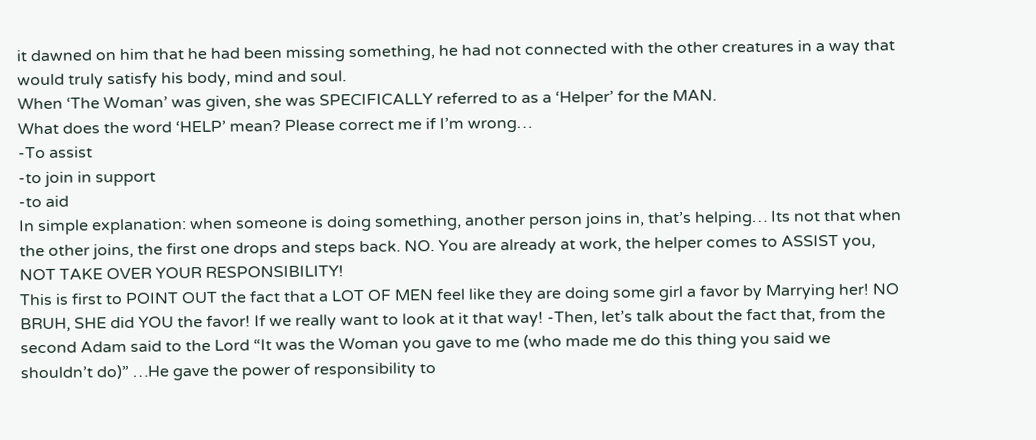it dawned on him that he had been missing something, he had not connected with the other creatures in a way that would truly satisfy his body, mind and soul.
When ‘The Woman’ was given, she was SPECIFICALLY referred to as a ‘Helper’ for the MAN.
What does the word ‘HELP’ mean? Please correct me if I’m wrong…
-To assist
-to join in support
-to aid
In simple explanation: when someone is doing something, another person joins in, that’s helping… Its not that when the other joins, the first one drops and steps back. NO. You are already at work, the helper comes to ASSIST you, NOT TAKE OVER YOUR RESPONSIBILITY!
This is first to POINT OUT the fact that a LOT OF MEN feel like they are doing some girl a favor by Marrying her! NO BRUH, SHE did YOU the favor! If we really want to look at it that way! -Then, let’s talk about the fact that, from the second Adam said to the Lord “It was the Woman you gave to me (who made me do this thing you said we shouldn’t do)” …He gave the power of responsibility to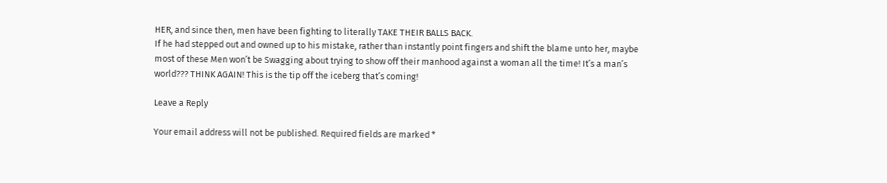HER, and since then, men have been fighting to literally TAKE THEIR BALLS BACK.
If he had stepped out and owned up to his mistake, rather than instantly point fingers and shift the blame unto her, maybe most of these Men won’t be Swagging about trying to show off their manhood against a woman all the time! It’s a man’s world??? THINK AGAIN! This is the tip off the iceberg that’s coming!

Leave a Reply

Your email address will not be published. Required fields are marked *